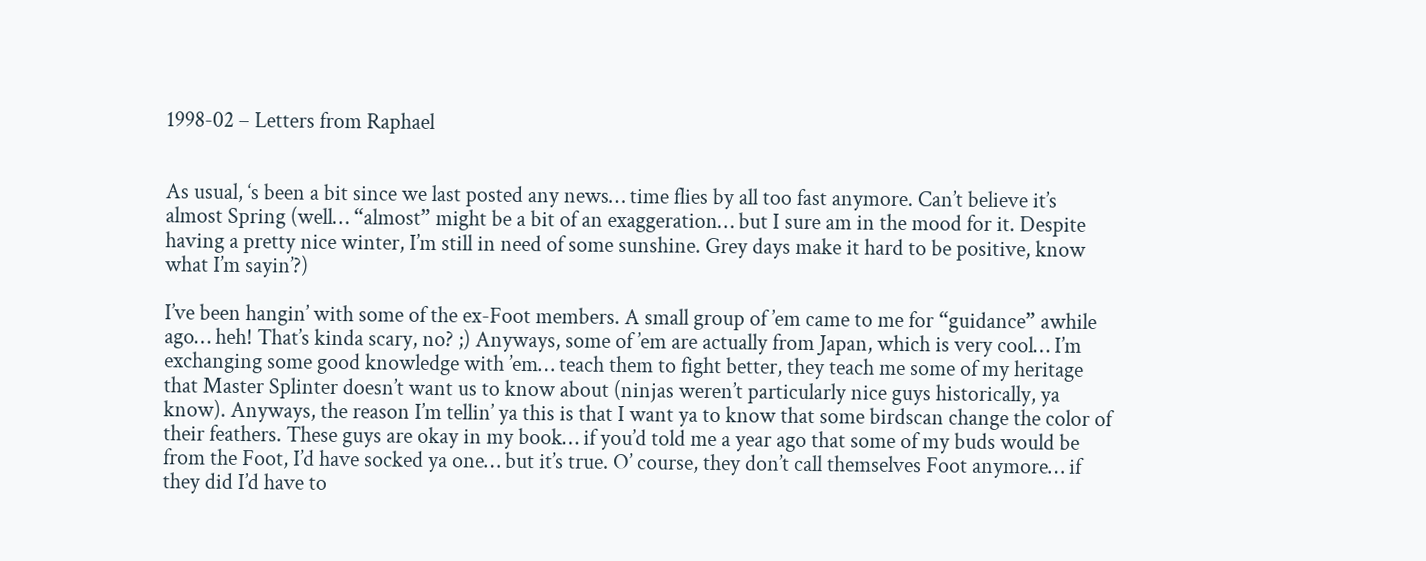1998-02 – Letters from Raphael


As usual, ‘s been a bit since we last posted any news… time flies by all too fast anymore. Can’t believe it’s almost Spring (well… “almost” might be a bit of an exaggeration… but I sure am in the mood for it. Despite having a pretty nice winter, I’m still in need of some sunshine. Grey days make it hard to be positive, know what I’m sayin’?)

I’ve been hangin’ with some of the ex-Foot members. A small group of ’em came to me for “guidance” awhile ago… heh! That’s kinda scary, no? ;) Anyways, some of ’em are actually from Japan, which is very cool… I’m exchanging some good knowledge with ’em… teach them to fight better, they teach me some of my heritage that Master Splinter doesn’t want us to know about (ninjas weren’t particularly nice guys historically, ya know). Anyways, the reason I’m tellin’ ya this is that I want ya to know that some birdscan change the color of their feathers. These guys are okay in my book… if you’d told me a year ago that some of my buds would be from the Foot, I’d have socked ya one… but it’s true. O’ course, they don’t call themselves Foot anymore… if they did I’d have to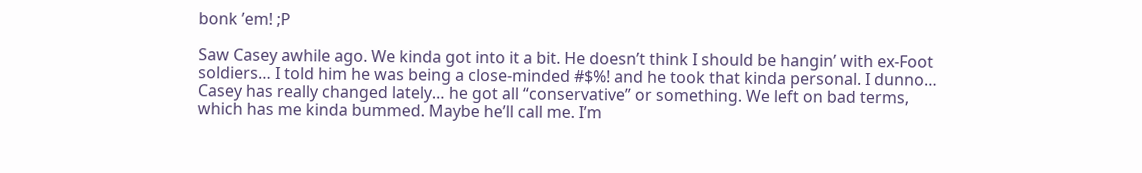bonk ’em! ;P

Saw Casey awhile ago. We kinda got into it a bit. He doesn’t think I should be hangin’ with ex-Foot soldiers… I told him he was being a close-minded #$%! and he took that kinda personal. I dunno… Casey has really changed lately… he got all “conservative” or something. We left on bad terms, which has me kinda bummed. Maybe he’ll call me. I’m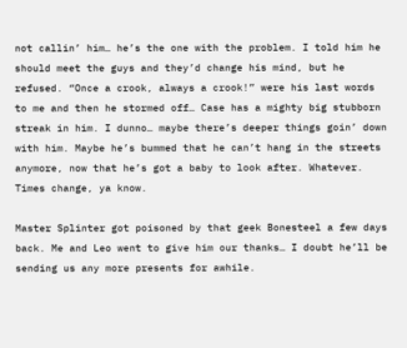not callin’ him… he’s the one with the problem. I told him he should meet the guys and they’d change his mind, but he refused. “Once a crook, always a crook!” were his last words to me and then he stormed off… Case has a mighty big stubborn streak in him. I dunno… maybe there’s deeper things goin’ down with him. Maybe he’s bummed that he can’t hang in the streets anymore, now that he’s got a baby to look after. Whatever. Times change, ya know.

Master Splinter got poisoned by that geek Bonesteel a few days back. Me and Leo went to give him our thanks… I doubt he’ll be sending us any more presents for awhile.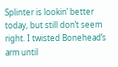Splinter is lookin’ better today, but still don’t seem right. I twisted Bonehead’s arm until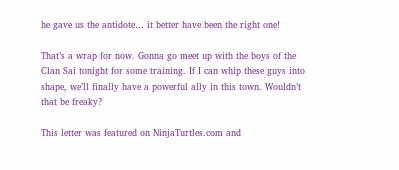he gave us the antidote… it better have been the right one!

That’s a wrap for now. Gonna go meet up with the boys of the Clan Sai tonight for some training. If I can whip these guys into shape, we’ll finally have a powerful ally in this town. Wouldn’t that be freaky?

This letter was featured on NinjaTurtles.com and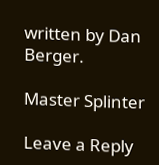written by Dan Berger.

Master Splinter

Leave a Reply